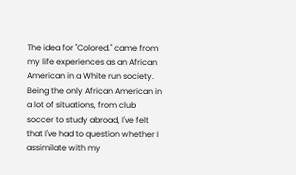The idea for "Colored." came from my life experiences as an African American in a White run society. Being the only African American in a lot of situations, from club soccer to study abroad, I've felt that I've had to question whether I assimilate with my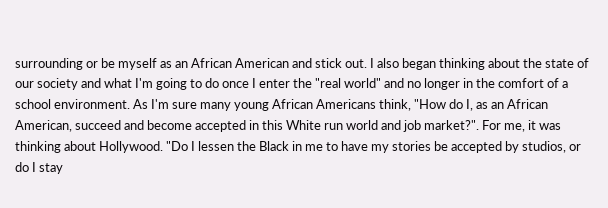surrounding or be myself as an African American and stick out. I also began thinking about the state of our society and what I'm going to do once I enter the "real world" and no longer in the comfort of a school environment. As I'm sure many young African Americans think, "How do I, as an African American, succeed and become accepted in this White run world and job market?". For me, it was thinking about Hollywood. "Do I lessen the Black in me to have my stories be accepted by studios, or do I stay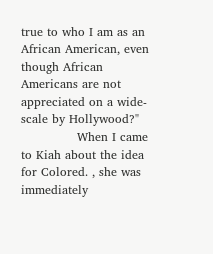true to who I am as an African American, even though African Americans are not appreciated on a wide-scale by Hollywood?"
              When I came to Kiah about the idea for Colored. , she was immediately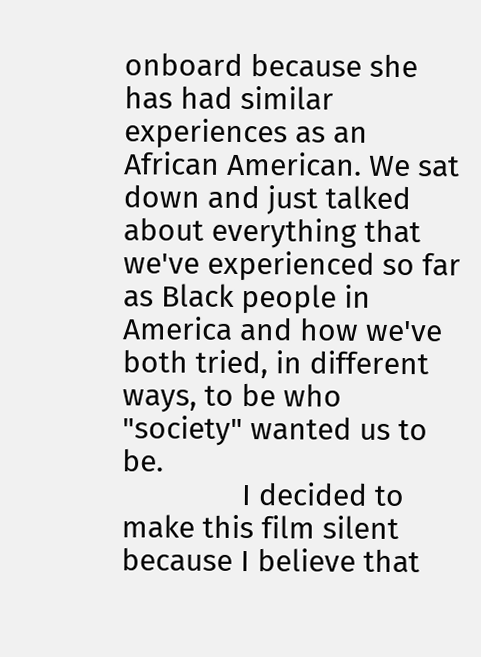onboard because she has had similar experiences as an African American. We sat down and just talked about everything that we've experienced so far as Black people in America and how we've both tried, in different ways, to be who "society" wanted us to be.
               I decided to make this film silent because I believe that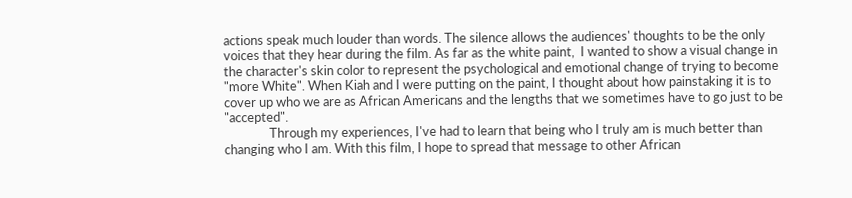actions speak much louder than words. The silence allows the audiences' thoughts to be the only voices that they hear during the film. As far as the white paint,  I wanted to show a visual change in the character's skin color to represent the psychological and emotional change of trying to become "more White". When Kiah and I were putting on the paint, I thought about how painstaking it is to cover up who we are as African Americans and the lengths that we sometimes have to go just to be "accepted".
               Through my experiences, I've had to learn that being who I truly am is much better than changing who I am. With this film, I hope to spread that message to other African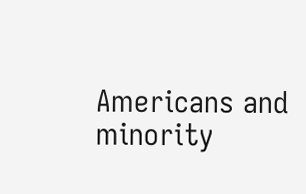Americans and minority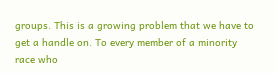groups. This is a growing problem that we have to get a handle on. To every member of a minority race who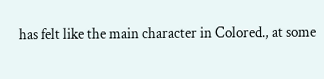has felt like the main character in Colored., at some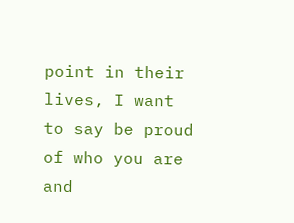point in their lives, I want to say be proud of who you are and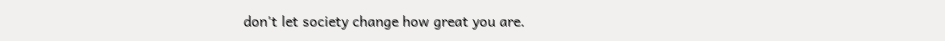don't let society change how great you are.